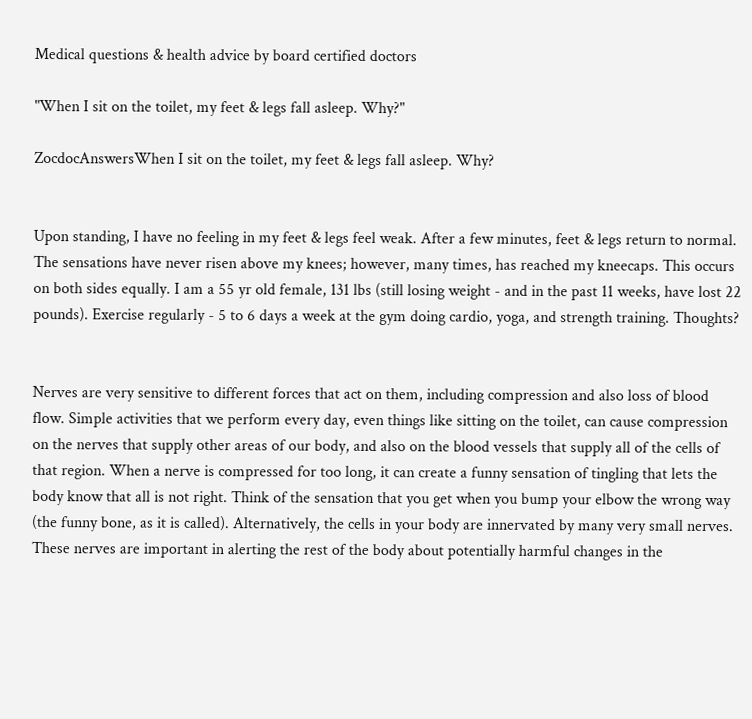Medical questions & health advice by board certified doctors

"When I sit on the toilet, my feet & legs fall asleep. Why?"

ZocdocAnswersWhen I sit on the toilet, my feet & legs fall asleep. Why?


Upon standing, I have no feeling in my feet & legs feel weak. After a few minutes, feet & legs return to normal. The sensations have never risen above my knees; however, many times, has reached my kneecaps. This occurs on both sides equally. I am a 55 yr old female, 131 lbs (still losing weight - and in the past 11 weeks, have lost 22 pounds). Exercise regularly - 5 to 6 days a week at the gym doing cardio, yoga, and strength training. Thoughts?


Nerves are very sensitive to different forces that act on them, including compression and also loss of blood flow. Simple activities that we perform every day, even things like sitting on the toilet, can cause compression on the nerves that supply other areas of our body, and also on the blood vessels that supply all of the cells of that region. When a nerve is compressed for too long, it can create a funny sensation of tingling that lets the body know that all is not right. Think of the sensation that you get when you bump your elbow the wrong way (the funny bone, as it is called). Alternatively, the cells in your body are innervated by many very small nerves. These nerves are important in alerting the rest of the body about potentially harmful changes in the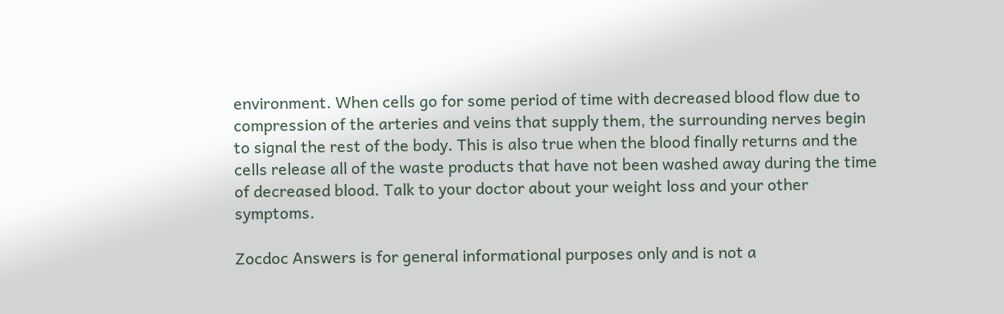environment. When cells go for some period of time with decreased blood flow due to compression of the arteries and veins that supply them, the surrounding nerves begin to signal the rest of the body. This is also true when the blood finally returns and the cells release all of the waste products that have not been washed away during the time of decreased blood. Talk to your doctor about your weight loss and your other symptoms.

Zocdoc Answers is for general informational purposes only and is not a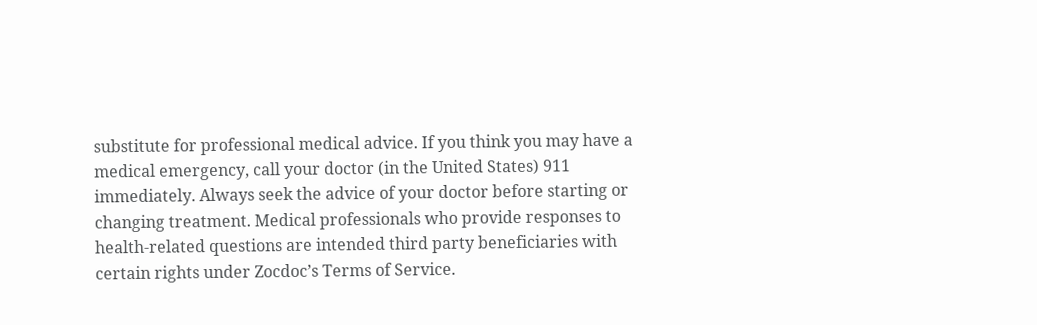substitute for professional medical advice. If you think you may have a medical emergency, call your doctor (in the United States) 911 immediately. Always seek the advice of your doctor before starting or changing treatment. Medical professionals who provide responses to health-related questions are intended third party beneficiaries with certain rights under Zocdoc’s Terms of Service.